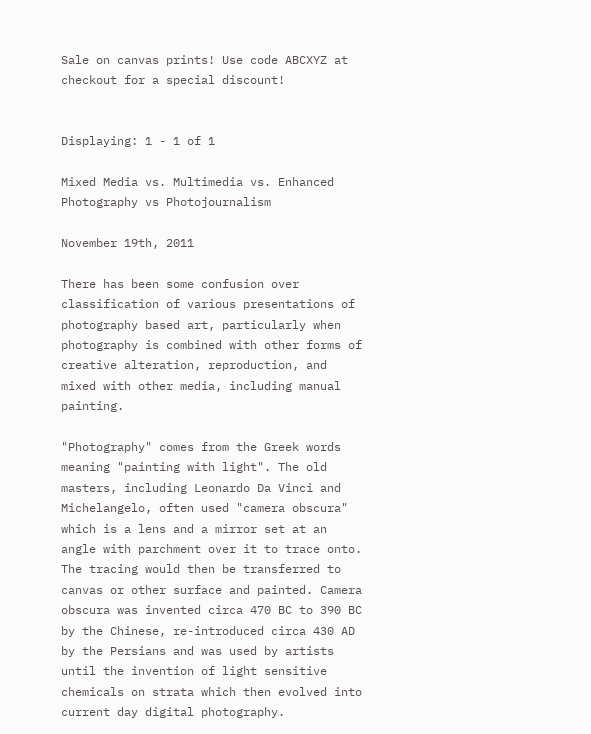Sale on canvas prints! Use code ABCXYZ at checkout for a special discount!


Displaying: 1 - 1 of 1

Mixed Media vs. Multimedia vs. Enhanced Photography vs Photojournalism

November 19th, 2011

There has been some confusion over classification of various presentations of photography based art, particularly when photography is combined with other forms of creative alteration, reproduction, and mixed with other media, including manual painting.

"Photography" comes from the Greek words meaning "painting with light". The old masters, including Leonardo Da Vinci and Michelangelo, often used "camera obscura" which is a lens and a mirror set at an angle with parchment over it to trace onto. The tracing would then be transferred to canvas or other surface and painted. Camera obscura was invented circa 470 BC to 390 BC by the Chinese, re-introduced circa 430 AD by the Persians and was used by artists until the invention of light sensitive chemicals on strata which then evolved into current day digital photography.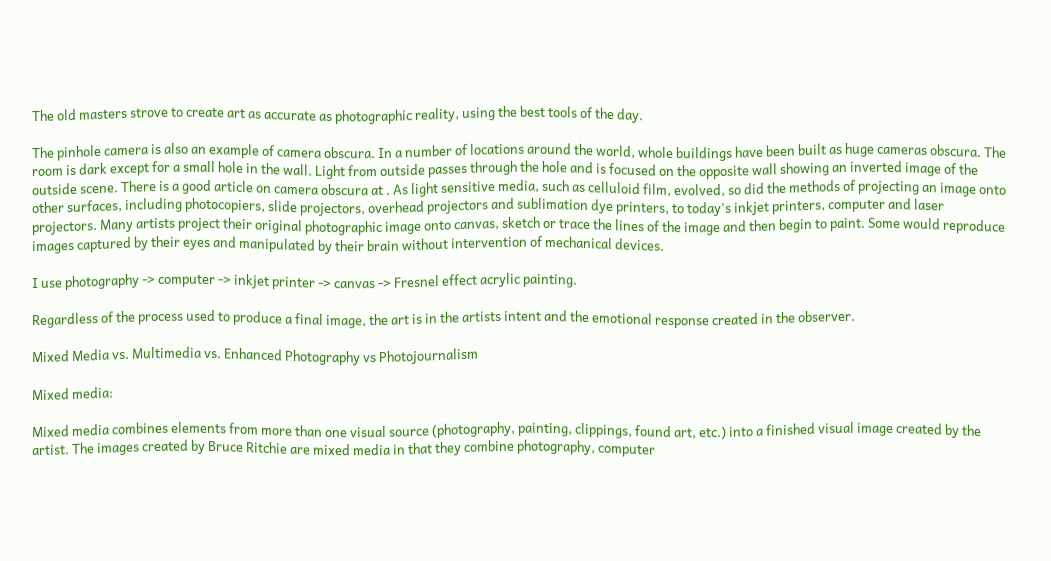The old masters strove to create art as accurate as photographic reality, using the best tools of the day.

The pinhole camera is also an example of camera obscura. In a number of locations around the world, whole buildings have been built as huge cameras obscura. The room is dark except for a small hole in the wall. Light from outside passes through the hole and is focused on the opposite wall showing an inverted image of the outside scene. There is a good article on camera obscura at . As light sensitive media, such as celluloid film, evolved, so did the methods of projecting an image onto other surfaces, including photocopiers, slide projectors, overhead projectors and sublimation dye printers, to today's inkjet printers, computer and laser projectors. Many artists project their original photographic image onto canvas, sketch or trace the lines of the image and then begin to paint. Some would reproduce images captured by their eyes and manipulated by their brain without intervention of mechanical devices.

I use photography -> computer -> inkjet printer -> canvas -> Fresnel effect acrylic painting.

Regardless of the process used to produce a final image, the art is in the artists intent and the emotional response created in the observer.

Mixed Media vs. Multimedia vs. Enhanced Photography vs Photojournalism

Mixed media:

Mixed media combines elements from more than one visual source (photography, painting, clippings, found art, etc.) into a finished visual image created by the artist. The images created by Bruce Ritchie are mixed media in that they combine photography, computer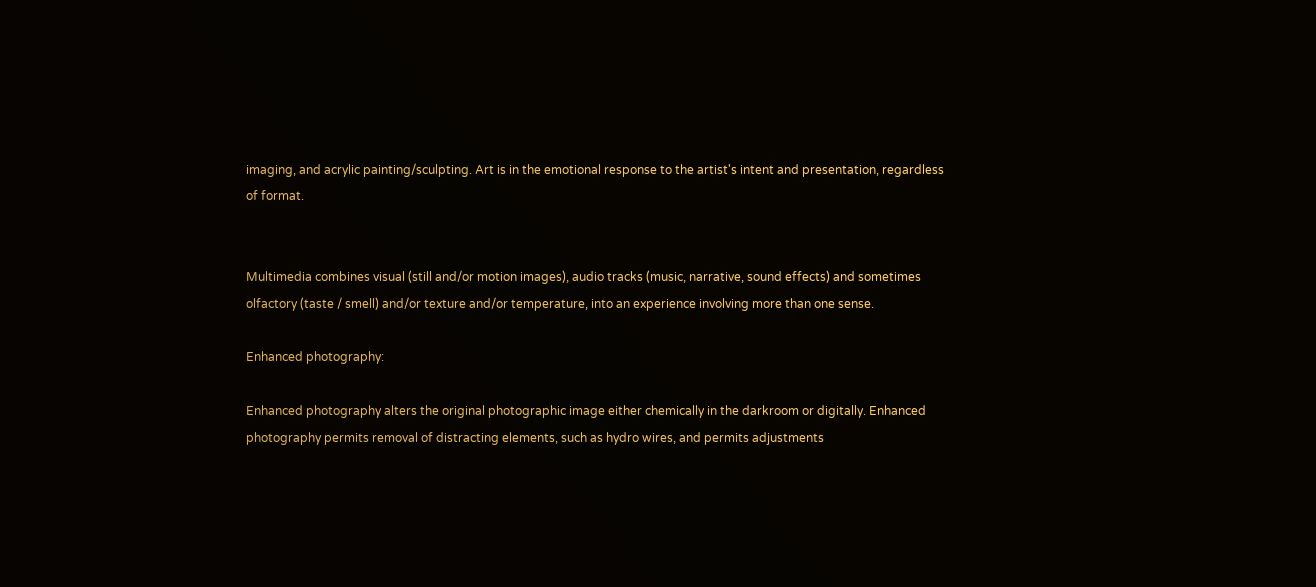imaging, and acrylic painting/sculpting. Art is in the emotional response to the artist's intent and presentation, regardless of format.


Multimedia combines visual (still and/or motion images), audio tracks (music, narrative, sound effects) and sometimes olfactory (taste / smell) and/or texture and/or temperature, into an experience involving more than one sense.

Enhanced photography:

Enhanced photography alters the original photographic image either chemically in the darkroom or digitally. Enhanced photography permits removal of distracting elements, such as hydro wires, and permits adjustments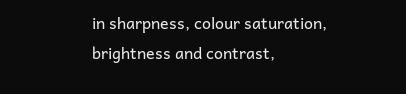in sharpness, colour saturation, brightness and contrast,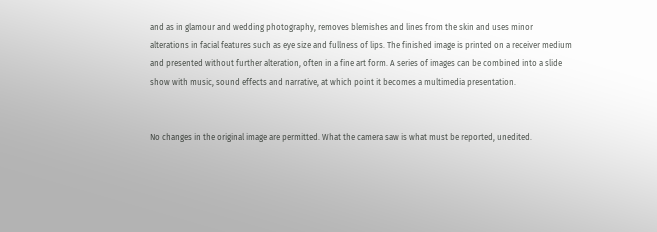and as in glamour and wedding photography, removes blemishes and lines from the skin and uses minor alterations in facial features such as eye size and fullness of lips. The finished image is printed on a receiver medium and presented without further alteration, often in a fine art form. A series of images can be combined into a slide show with music, sound effects and narrative, at which point it becomes a multimedia presentation.


No changes in the original image are permitted. What the camera saw is what must be reported, unedited.